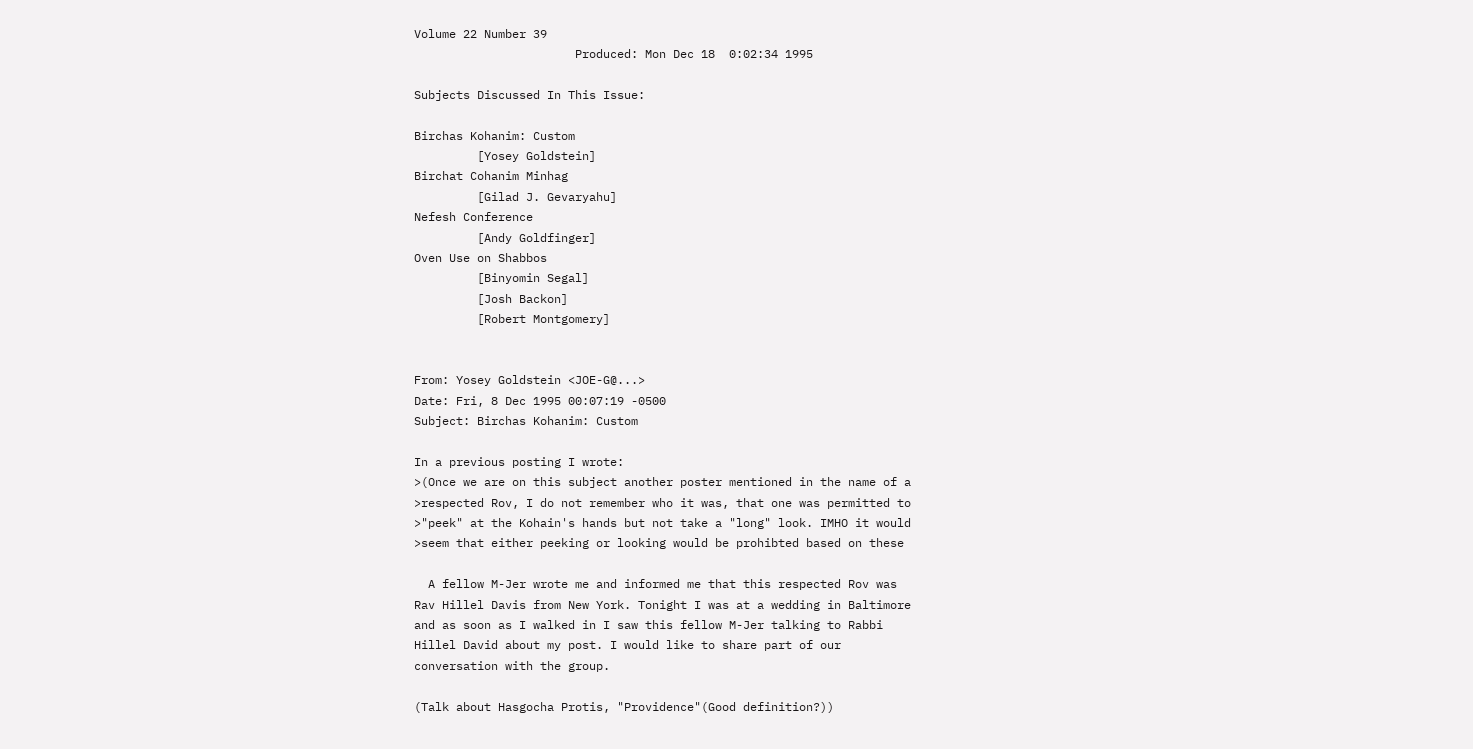Volume 22 Number 39
                       Produced: Mon Dec 18  0:02:34 1995

Subjects Discussed In This Issue:

Birchas Kohanim: Custom
         [Yosey Goldstein]
Birchat Cohanim Minhag
         [Gilad J. Gevaryahu]
Nefesh Conference
         [Andy Goldfinger]
Oven Use on Shabbos
         [Binyomin Segal]
         [Josh Backon]
         [Robert Montgomery]


From: Yosey Goldstein <JOE-G@...>
Date: Fri, 8 Dec 1995 00:07:19 -0500
Subject: Birchas Kohanim: Custom

In a previous posting I wrote:
>(Once we are on this subject another poster mentioned in the name of a
>respected Rov, I do not remember who it was, that one was permitted to
>"peek" at the Kohain's hands but not take a "long" look. IMHO it would
>seem that either peeking or looking would be prohibted based on these

  A fellow M-Jer wrote me and informed me that this respected Rov was
Rav Hillel Davis from New York. Tonight I was at a wedding in Baltimore
and as soon as I walked in I saw this fellow M-Jer talking to Rabbi
Hillel David about my post. I would like to share part of our
conversation with the group.

(Talk about Hasgocha Protis, "Providence"(Good definition?))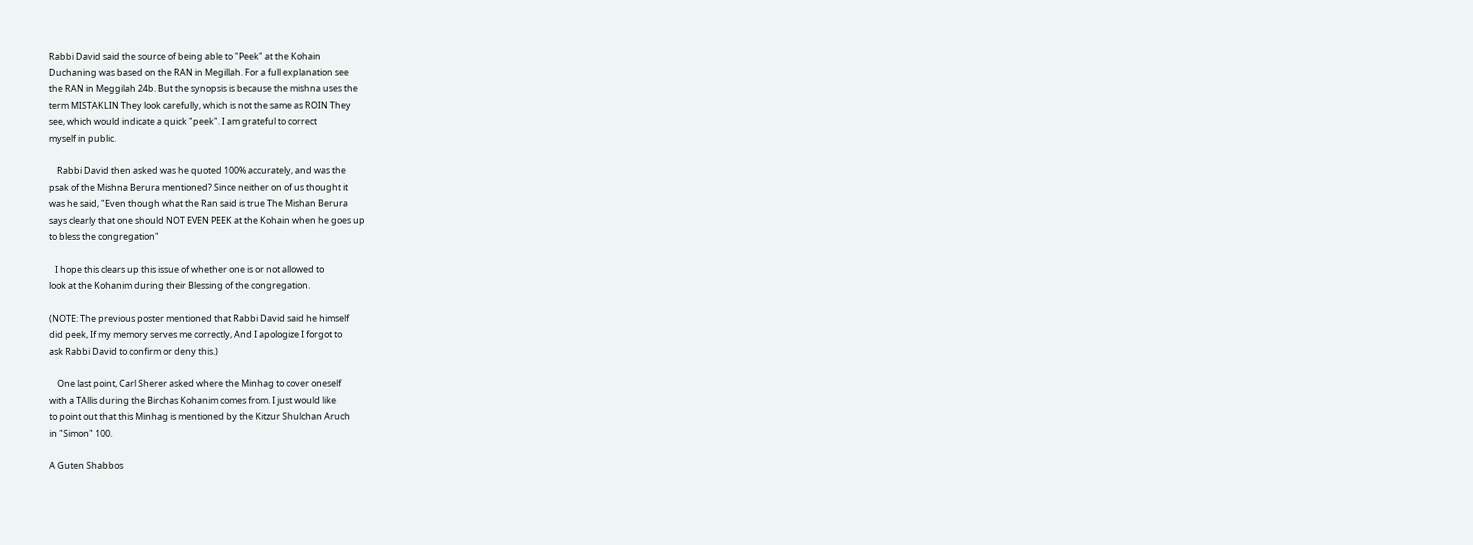Rabbi David said the source of being able to "Peek" at the Kohain
Duchaning was based on the RAN in Megillah. For a full explanation see
the RAN in Meggilah 24b. But the synopsis is because the mishna uses the
term MISTAKLIN They look carefully, which is not the same as ROIN They
see, which would indicate a quick "peek". I am grateful to correct
myself in public.

    Rabbi David then asked was he quoted 100% accurately, and was the
psak of the Mishna Berura mentioned? Since neither on of us thought it
was he said, "Even though what the Ran said is true The Mishan Berura
says clearly that one should NOT EVEN PEEK at the Kohain when he goes up
to bless the congregation"

   I hope this clears up this issue of whether one is or not allowed to
look at the Kohanim during their Blessing of the congregation.

(NOTE: The previous poster mentioned that Rabbi David said he himself
did peek, If my memory serves me correctly, And I apologize I forgot to
ask Rabbi David to confirm or deny this.)

    One last point, Carl Sherer asked where the Minhag to cover oneself
with a TAllis during the Birchas Kohanim comes from. I just would like
to point out that this Minhag is mentioned by the Kitzur Shulchan Aruch
in "Simon" 100.

A Guten Shabbos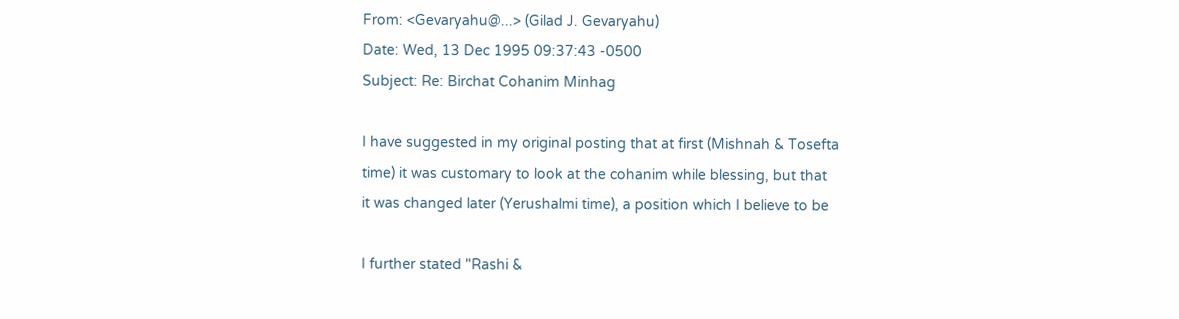From: <Gevaryahu@...> (Gilad J. Gevaryahu)
Date: Wed, 13 Dec 1995 09:37:43 -0500
Subject: Re: Birchat Cohanim Minhag

I have suggested in my original posting that at first (Mishnah & Tosefta
time) it was customary to look at the cohanim while blessing, but that
it was changed later (Yerushalmi time), a position which I believe to be

I further stated "Rashi &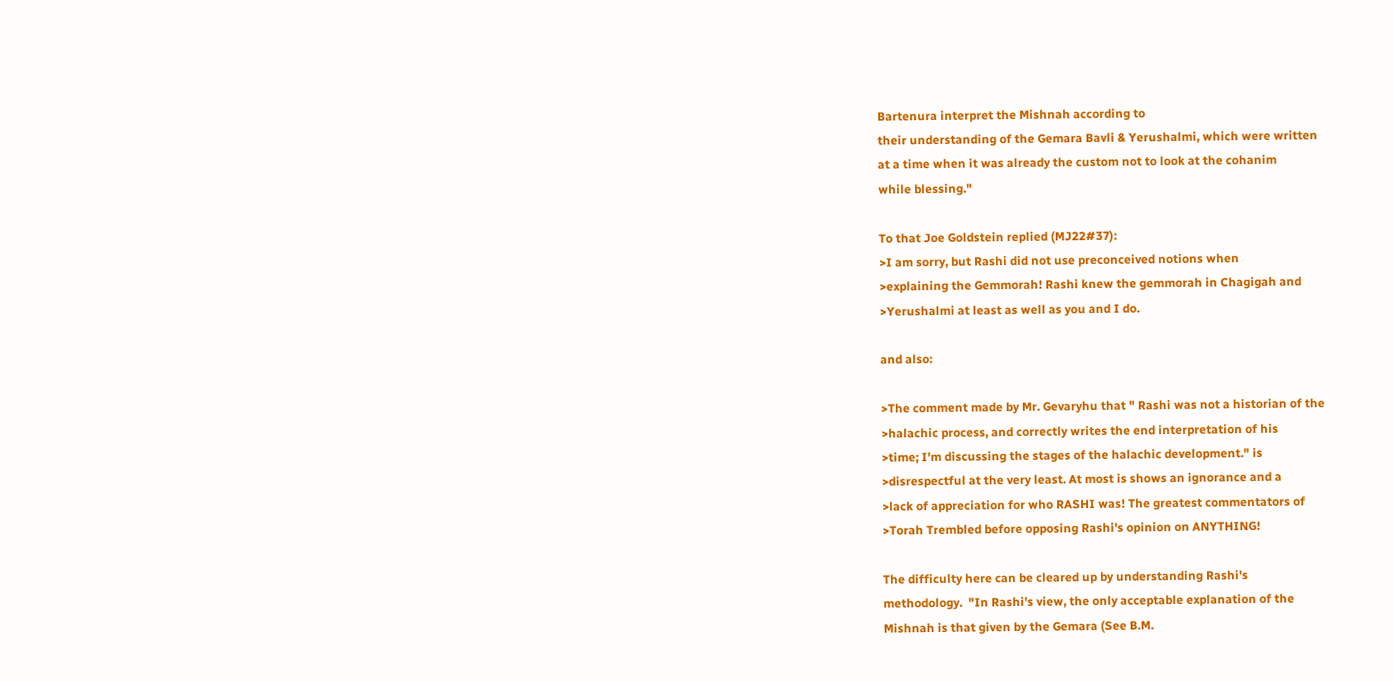Bartenura interpret the Mishnah according to
their understanding of the Gemara Bavli & Yerushalmi, which were written
at a time when it was already the custom not to look at the cohanim
while blessing."

To that Joe Goldstein replied (MJ22#37):
>I am sorry, but Rashi did not use preconceived notions when
>explaining the Gemmorah! Rashi knew the gemmorah in Chagigah and
>Yerushalmi at least as well as you and I do.

and also:

>The comment made by Mr. Gevaryhu that " Rashi was not a historian of the
>halachic process, and correctly writes the end interpretation of his
>time; I'm discussing the stages of the halachic development." is
>disrespectful at the very least. At most is shows an ignorance and a
>lack of appreciation for who RASHI was! The greatest commentators of
>Torah Trembled before opposing Rashi's opinion on ANYTHING!

The difficulty here can be cleared up by understanding Rashi's
methodology.  "In Rashi's view, the only acceptable explanation of the
Mishnah is that given by the Gemara (See B.M.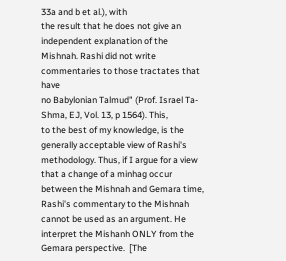33a and b et al.), with
the result that he does not give an independent explanation of the
Mishnah. Rashi did not write commentaries to those tractates that have
no Babylonian Talmud" (Prof. Israel Ta-Shma, EJ, Vol. 13, p 1564). This,
to the best of my knowledge, is the generally acceptable view of Rashi's
methodology. Thus, if I argue for a view that a change of a minhag occur
between the Mishnah and Gemara time, Rashi's commentary to the Mishnah
cannot be used as an argument. He interpret the Mishanh ONLY from the
Gemara perspective.  [The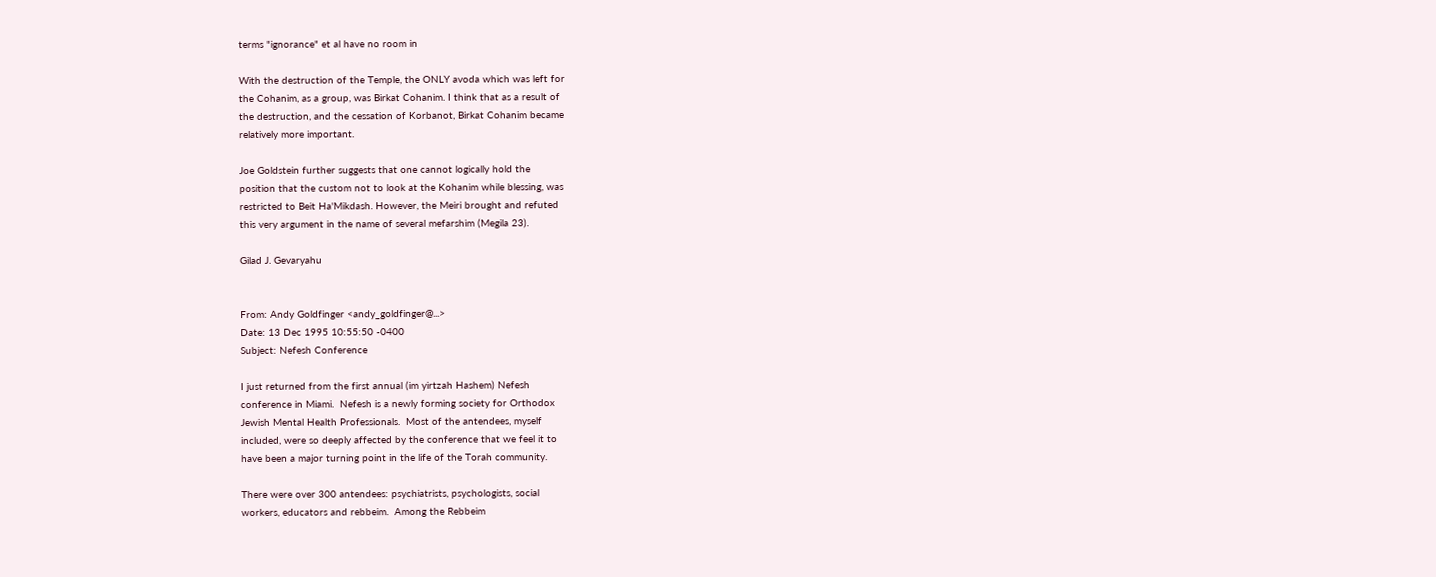terms "ignorance" et al have no room in

With the destruction of the Temple, the ONLY avoda which was left for
the Cohanim, as a group, was Birkat Cohanim. I think that as a result of
the destruction, and the cessation of Korbanot, Birkat Cohanim became
relatively more important.

Joe Goldstein further suggests that one cannot logically hold the
position that the custom not to look at the Kohanim while blessing, was
restricted to Beit Ha'Mikdash. However, the Meiri brought and refuted
this very argument in the name of several mefarshim (Megila 23).

Gilad J. Gevaryahu


From: Andy Goldfinger <andy_goldfinger@...>
Date: 13 Dec 1995 10:55:50 -0400
Subject: Nefesh Conference

I just returned from the first annual (im yirtzah Hashem) Nefesh
conference in Miami.  Nefesh is a newly forming society for Orthodox
Jewish Mental Health Professionals.  Most of the antendees, myself
included, were so deeply affected by the conference that we feel it to
have been a major turning point in the life of the Torah community.

There were over 300 antendees: psychiatrists, psychologists, social
workers, educators and rebbeim.  Among the Rebbeim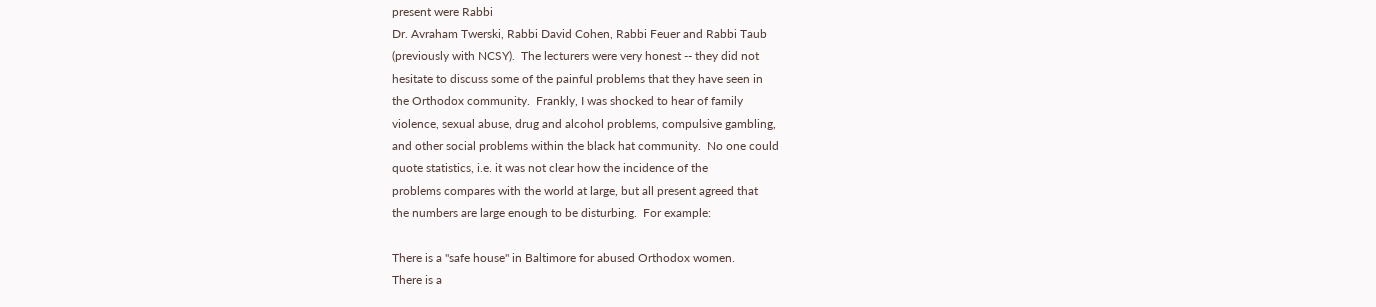present were Rabbi
Dr. Avraham Twerski, Rabbi David Cohen, Rabbi Feuer and Rabbi Taub
(previously with NCSY).  The lecturers were very honest -- they did not
hesitate to discuss some of the painful problems that they have seen in
the Orthodox community.  Frankly, I was shocked to hear of family
violence, sexual abuse, drug and alcohol problems, compulsive gambling,
and other social problems within the black hat community.  No one could
quote statistics, i.e. it was not clear how the incidence of the
problems compares with the world at large, but all present agreed that
the numbers are large enough to be disturbing.  For example:

There is a "safe house" in Baltimore for abused Orthodox women.
There is a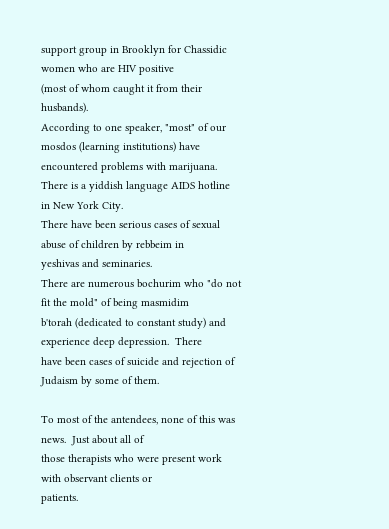support group in Brooklyn for Chassidic women who are HIV positive
(most of whom caught it from their husbands).
According to one speaker, "most" of our mosdos (learning institutions) have
encountered problems with marijuana.
There is a yiddish language AIDS hotline in New York City.
There have been serious cases of sexual abuse of children by rebbeim in
yeshivas and seminaries.
There are numerous bochurim who "do not fit the mold" of being masmidim
b'torah (dedicated to constant study) and experience deep depression.  There
have been cases of suicide and rejection of Judaism by some of them.

To most of the antendees, none of this was news.  Just about all of
those therapists who were present work with observant clients or
patients.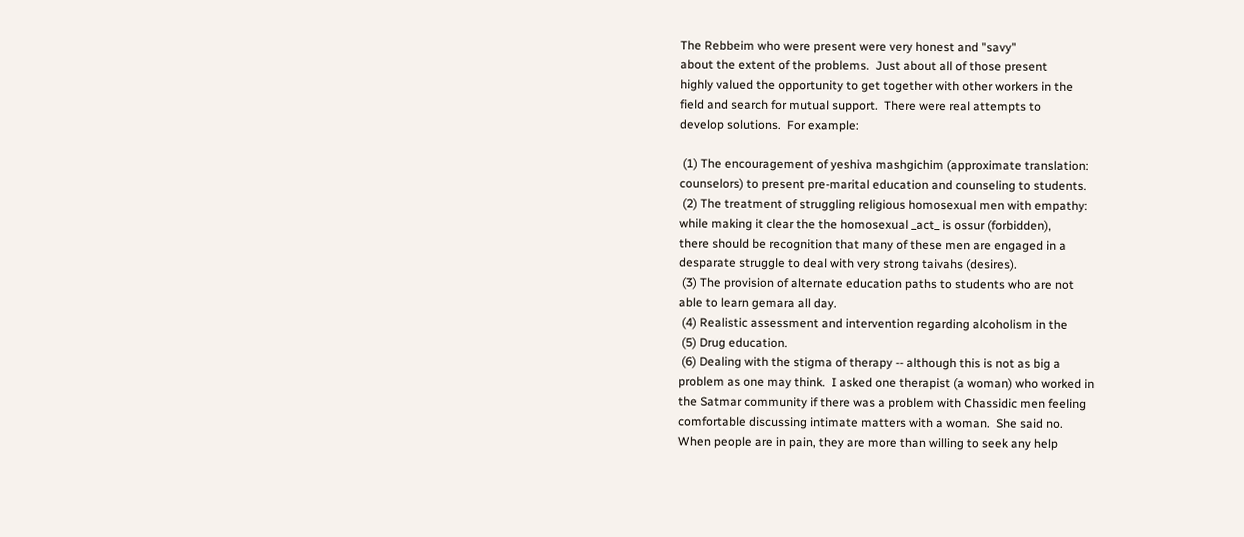The Rebbeim who were present were very honest and "savy"
about the extent of the problems.  Just about all of those present
highly valued the opportunity to get together with other workers in the
field and search for mutual support.  There were real attempts to
develop solutions.  For example:

 (1) The encouragement of yeshiva mashgichim (approximate translation:
counselors) to present pre-marital education and counseling to students.
 (2) The treatment of struggling religious homosexual men with empathy:
while making it clear the the homosexual _act_ is ossur (forbidden),
there should be recognition that many of these men are engaged in a
desparate struggle to deal with very strong taivahs (desires).
 (3) The provision of alternate education paths to students who are not
able to learn gemara all day.
 (4) Realistic assessment and intervention regarding alcoholism in the
 (5) Drug education.
 (6) Dealing with the stigma of therapy -- although this is not as big a
problem as one may think.  I asked one therapist (a woman) who worked in
the Satmar community if there was a problem with Chassidic men feeling
comfortable discussing intimate matters with a woman.  She said no.
When people are in pain, they are more than willing to seek any help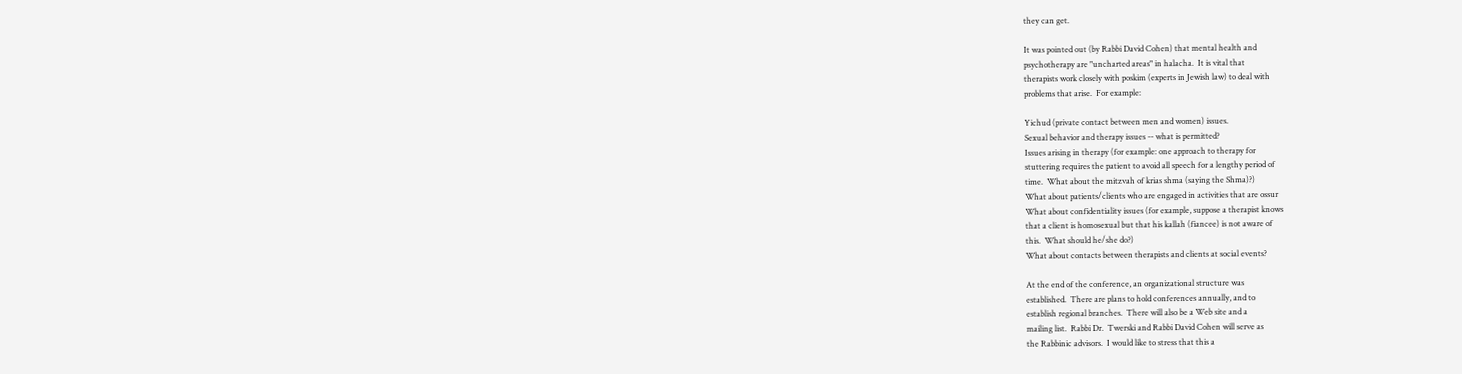they can get.

It was pointed out (by Rabbi David Cohen) that mental health and
psychotherapy are "uncharted areas" in halacha.  It is vital that
therapists work closely with poskim (experts in Jewish law) to deal with
problems that arise.  For example:

Yichud (private contact between men and women) issues.
Sexual behavior and therapy issues -- what is permitted?
Issues arising in therapy (for example: one approach to therapy for
stuttering requires the patient to avoid all speech for a lengthy period of
time.  What about the mitzvah of krias shma (saying the Shma)?)
What about patients/clients who are engaged in activities that are ossur
What about confidentiality issues (for example, suppose a therapist knows
that a client is homosexual but that his kallah (fiancee) is not aware of
this.  What should he/she do?)
What about contacts between therapists and clients at social events?

At the end of the conference, an organizational structure was
established.  There are plans to hold conferences annually, and to
establish regional branches.  There will also be a Web site and a
mailing list.  Rabbi Dr.  Twerski and Rabbi David Cohen will serve as
the Rabbinic advisors.  I would like to stress that this a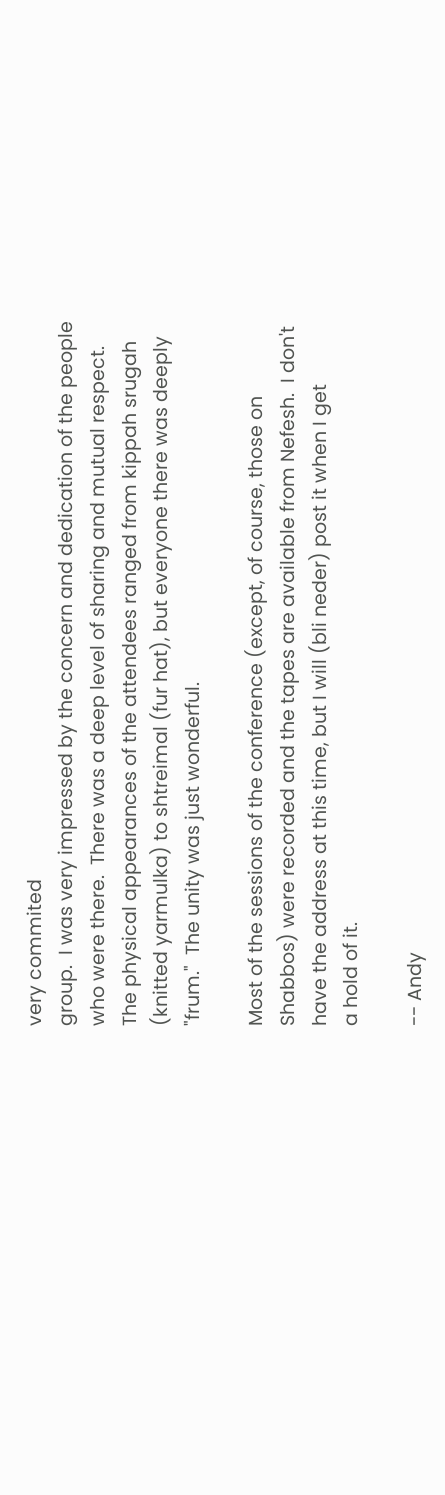very commited
group.  I was very impressed by the concern and dedication of the people
who were there.  There was a deep level of sharing and mutual respect.
The physical appearances of the attendees ranged from kippah srugah
(knitted yarmulka) to shtreimal (fur hat), but everyone there was deeply
"frum."  The unity was just wonderful.

Most of the sessions of the conference (except, of course, those on
Shabbos) were recorded and the tapes are available from Nefesh.  I don't
have the address at this time, but I will (bli neder) post it when I get
a hold of it.

-- Andy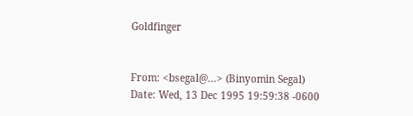Goldfinger


From: <bsegal@...> (Binyomin Segal)
Date: Wed, 13 Dec 1995 19:59:38 -0600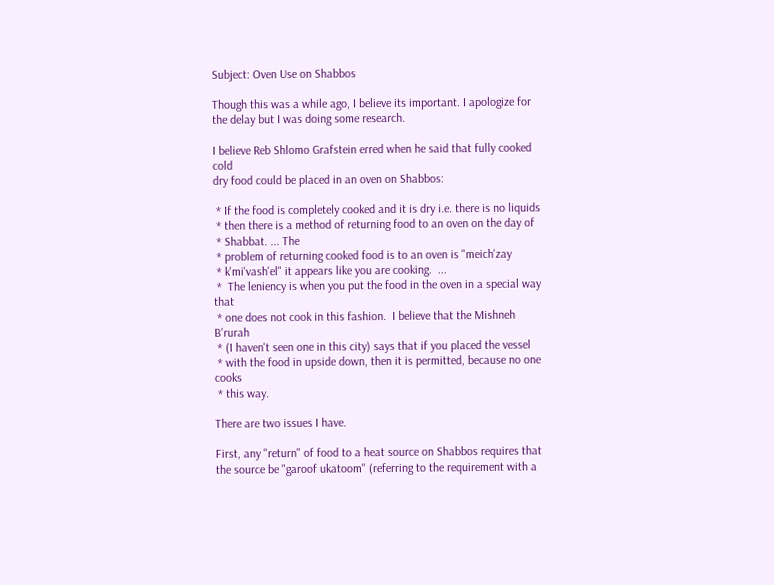Subject: Oven Use on Shabbos

Though this was a while ago, I believe its important. I apologize for
the delay but I was doing some research.

I believe Reb Shlomo Grafstein erred when he said that fully cooked cold
dry food could be placed in an oven on Shabbos:

 * If the food is completely cooked and it is dry i.e. there is no liquids
 * then there is a method of returning food to an oven on the day of
 * Shabbat. ... The
 * problem of returning cooked food is to an oven is "meich'zay
 * k'mi'vash'el" it appears like you are cooking.  ...
 *  The leniency is when you put the food in the oven in a special way that
 * one does not cook in this fashion.  I believe that the Mishneh B'rurah
 * (I haven't seen one in this city) says that if you placed the vessel
 * with the food in upside down, then it is permitted, because no one cooks
 * this way.

There are two issues I have.

First, any "return" of food to a heat source on Shabbos requires that
the source be "garoof ukatoom" (referring to the requirement with a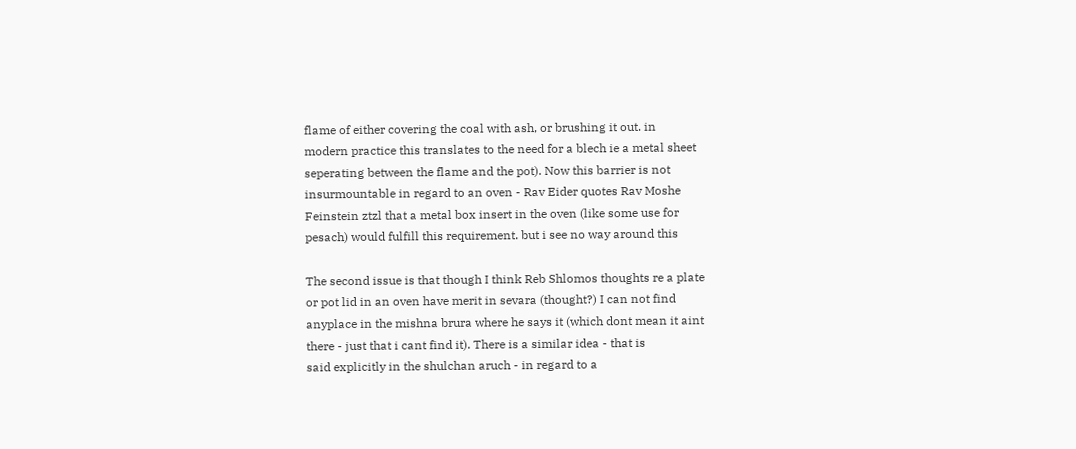flame of either covering the coal with ash, or brushing it out. in
modern practice this translates to the need for a blech ie a metal sheet
seperating between the flame and the pot). Now this barrier is not
insurmountable in regard to an oven - Rav Eider quotes Rav Moshe
Feinstein ztzl that a metal box insert in the oven (like some use for
pesach) would fulfill this requirement. but i see no way around this

The second issue is that though I think Reb Shlomos thoughts re a plate
or pot lid in an oven have merit in sevara (thought?) I can not find
anyplace in the mishna brura where he says it (which dont mean it aint
there - just that i cant find it). There is a similar idea - that is
said explicitly in the shulchan aruch - in regard to a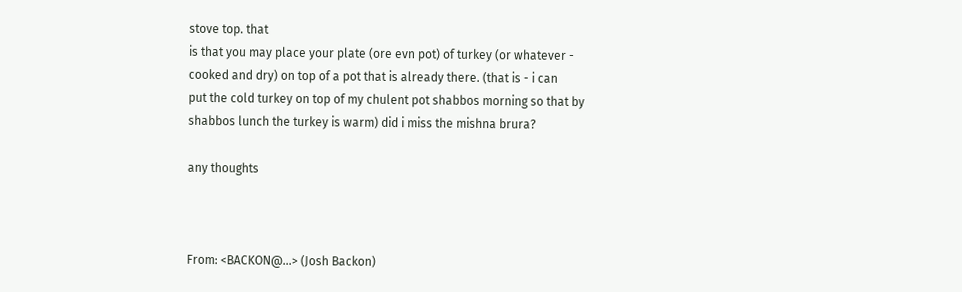stove top. that
is that you may place your plate (ore evn pot) of turkey (or whatever -
cooked and dry) on top of a pot that is already there. (that is - i can
put the cold turkey on top of my chulent pot shabbos morning so that by
shabbos lunch the turkey is warm) did i miss the mishna brura?

any thoughts



From: <BACKON@...> (Josh Backon)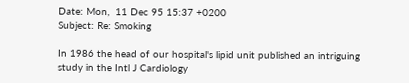Date: Mon,  11 Dec 95 15:37 +0200
Subject: Re: Smoking

In 1986 the head of our hospital's lipid unit published an intriguing
study in the Intl J Cardiology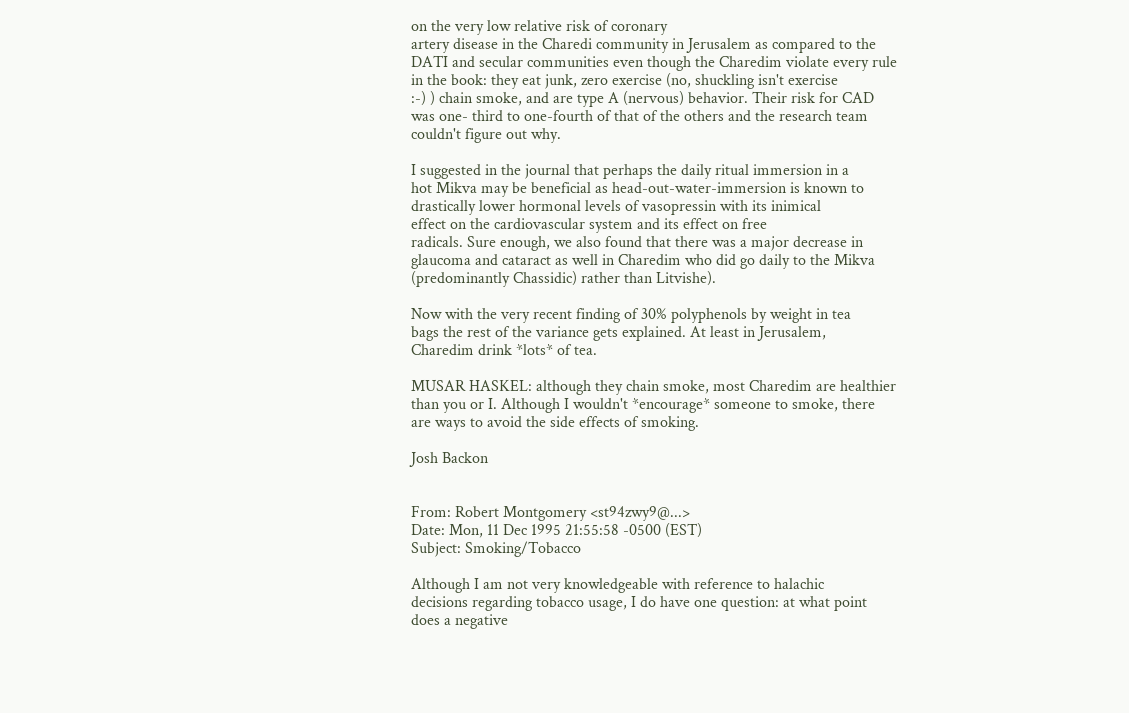on the very low relative risk of coronary
artery disease in the Charedi community in Jerusalem as compared to the
DATI and secular communities even though the Charedim violate every rule
in the book: they eat junk, zero exercise (no, shuckling isn't exercise
:-) ) chain smoke, and are type A (nervous) behavior. Their risk for CAD
was one- third to one-fourth of that of the others and the research team
couldn't figure out why.

I suggested in the journal that perhaps the daily ritual immersion in a
hot Mikva may be beneficial as head-out-water-immersion is known to
drastically lower hormonal levels of vasopressin with its inimical
effect on the cardiovascular system and its effect on free
radicals. Sure enough, we also found that there was a major decrease in
glaucoma and cataract as well in Charedim who did go daily to the Mikva
(predominantly Chassidic) rather than Litvishe).

Now with the very recent finding of 30% polyphenols by weight in tea
bags the rest of the variance gets explained. At least in Jerusalem,
Charedim drink *lots* of tea.

MUSAR HASKEL: although they chain smoke, most Charedim are healthier
than you or I. Although I wouldn't *encourage* someone to smoke, there
are ways to avoid the side effects of smoking.

Josh Backon


From: Robert Montgomery <st94zwy9@...>
Date: Mon, 11 Dec 1995 21:55:58 -0500 (EST)
Subject: Smoking/Tobacco

Although I am not very knowledgeable with reference to halachic
decisions regarding tobacco usage, I do have one question: at what point
does a negative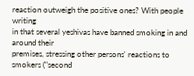reaction outweigh the positive ones? With people writing
in that several yeshivas have banned smoking in and around their
premises, stressing other persons' reactions to smokers ("second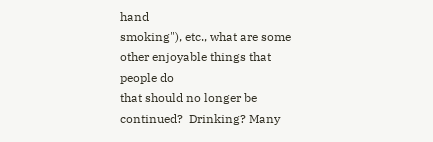hand
smoking"), etc., what are some other enjoyable things that people do
that should no longer be continued?  Drinking? Many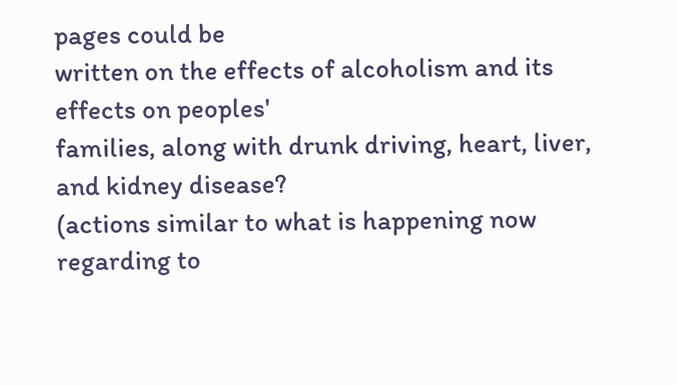pages could be
written on the effects of alcoholism and its effects on peoples'
families, along with drunk driving, heart, liver, and kidney disease?
(actions similar to what is happening now regarding to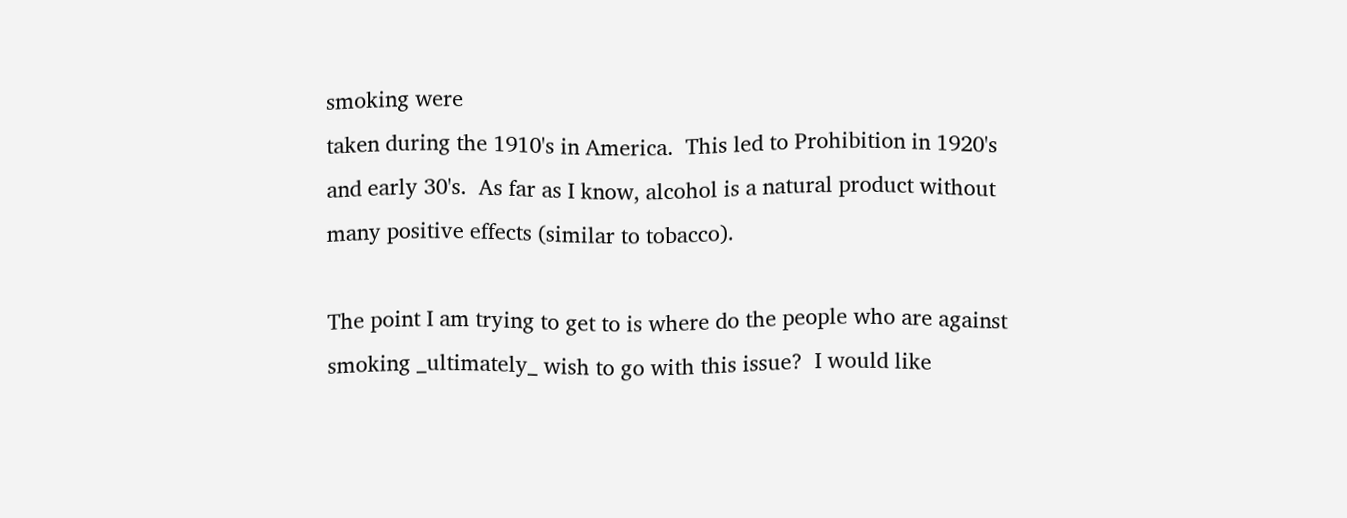smoking were
taken during the 1910's in America.  This led to Prohibition in 1920's
and early 30's.  As far as I know, alcohol is a natural product without
many positive effects (similar to tobacco).

The point I am trying to get to is where do the people who are against
smoking _ultimately_ wish to go with this issue?  I would like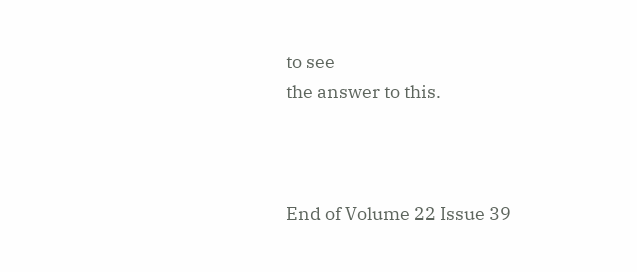to see
the answer to this.



End of Volume 22 Issue 39